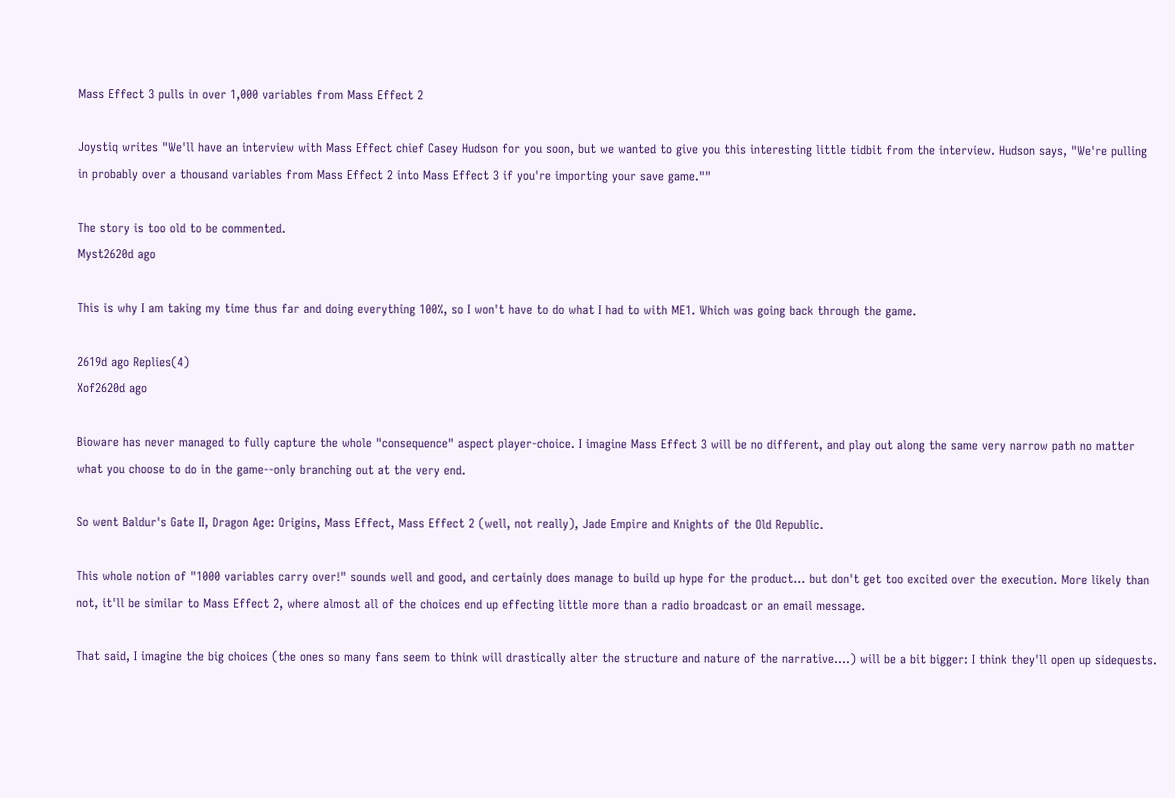Mass Effect 3 pulls in over 1,000 variables from Mass Effect 2

Joystiq writes "We'll have an interview with Mass Effect chief Casey Hudson for you soon, but we wanted to give you this interesting little tidbit from the interview. Hudson says, "We're pulling in probably over a thousand variables from Mass Effect 2 into Mass Effect 3 if you're importing your save game.""

The story is too old to be commented.
Myst2620d ago

This is why I am taking my time thus far and doing everything 100%, so I won't have to do what I had to with ME1. Which was going back through the game.

2619d ago Replies(4)
Xof2620d ago

Bioware has never managed to fully capture the whole "consequence" aspect player-choice. I imagine Mass Effect 3 will be no different, and play out along the same very narrow path no matter what you choose to do in the game--only branching out at the very end.

So went Baldur's Gate II, Dragon Age: Origins, Mass Effect, Mass Effect 2 (well, not really), Jade Empire and Knights of the Old Republic.

This whole notion of "1000 variables carry over!" sounds well and good, and certainly does manage to build up hype for the product... but don't get too excited over the execution. More likely than not, it'll be similar to Mass Effect 2, where almost all of the choices end up effecting little more than a radio broadcast or an email message.

That said, I imagine the big choices (the ones so many fans seem to think will drastically alter the structure and nature of the narrative....) will be a bit bigger: I think they'll open up sidequests.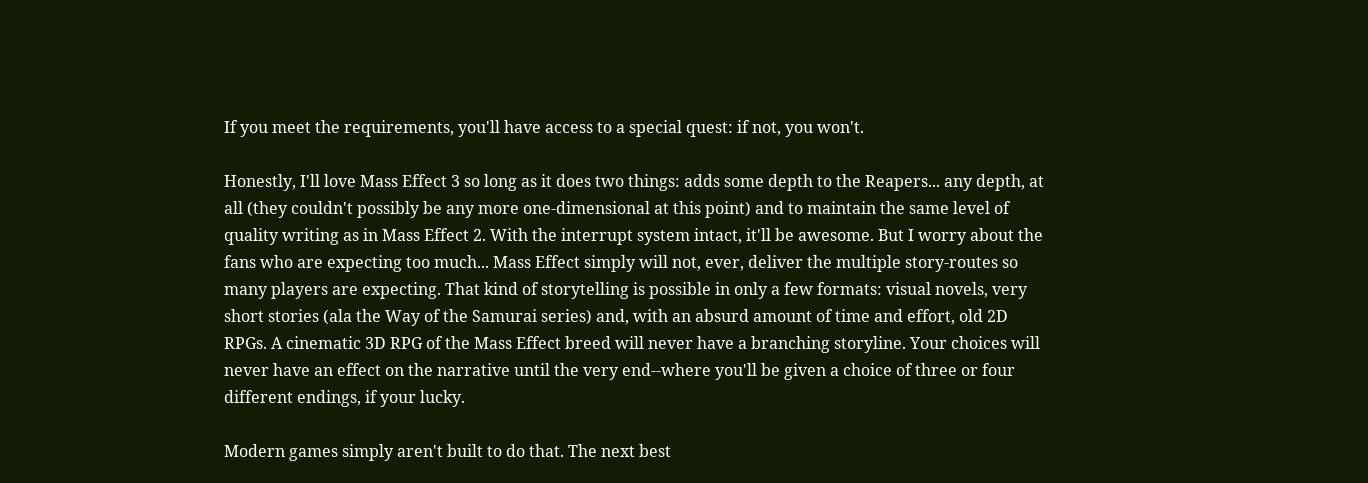If you meet the requirements, you'll have access to a special quest: if not, you won't.

Honestly, I'll love Mass Effect 3 so long as it does two things: adds some depth to the Reapers... any depth, at all (they couldn't possibly be any more one-dimensional at this point) and to maintain the same level of quality writing as in Mass Effect 2. With the interrupt system intact, it'll be awesome. But I worry about the fans who are expecting too much... Mass Effect simply will not, ever, deliver the multiple story-routes so many players are expecting. That kind of storytelling is possible in only a few formats: visual novels, very short stories (ala the Way of the Samurai series) and, with an absurd amount of time and effort, old 2D RPGs. A cinematic 3D RPG of the Mass Effect breed will never have a branching storyline. Your choices will never have an effect on the narrative until the very end--where you'll be given a choice of three or four different endings, if your lucky.

Modern games simply aren't built to do that. The next best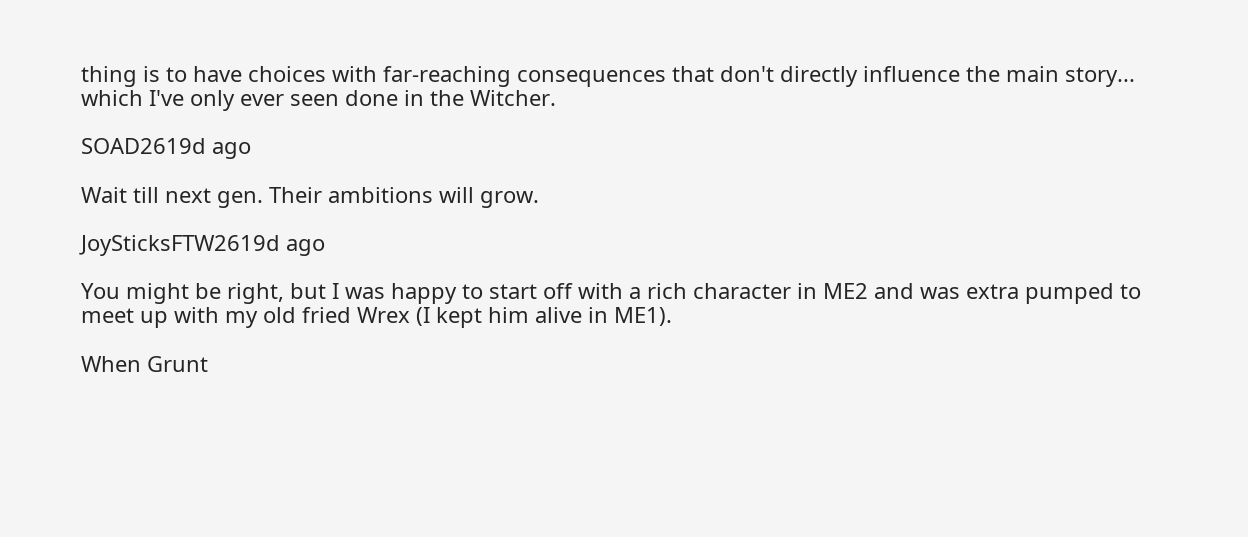thing is to have choices with far-reaching consequences that don't directly influence the main story... which I've only ever seen done in the Witcher.

SOAD2619d ago

Wait till next gen. Their ambitions will grow.

JoySticksFTW2619d ago

You might be right, but I was happy to start off with a rich character in ME2 and was extra pumped to meet up with my old fried Wrex (I kept him alive in ME1).

When Grunt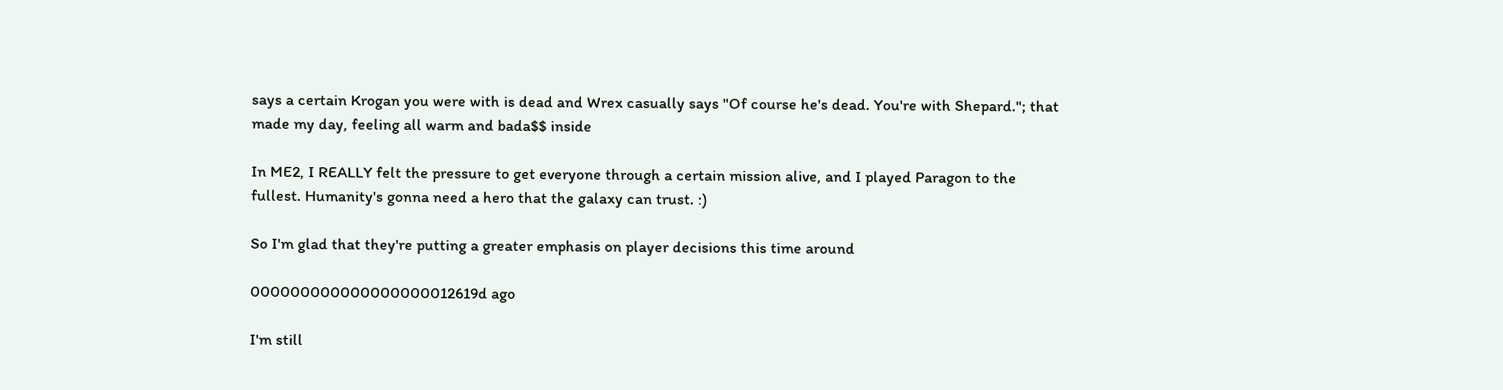says a certain Krogan you were with is dead and Wrex casually says "Of course he's dead. You're with Shepard."; that made my day, feeling all warm and bada$$ inside

In ME2, I REALLY felt the pressure to get everyone through a certain mission alive, and I played Paragon to the fullest. Humanity's gonna need a hero that the galaxy can trust. :)

So I'm glad that they're putting a greater emphasis on player decisions this time around

000000000000000000012619d ago

I'm still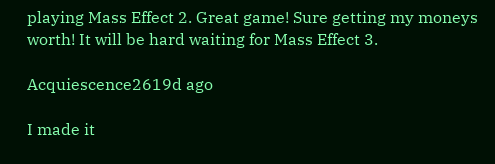playing Mass Effect 2. Great game! Sure getting my moneys worth! It will be hard waiting for Mass Effect 3.

Acquiescence2619d ago

I made it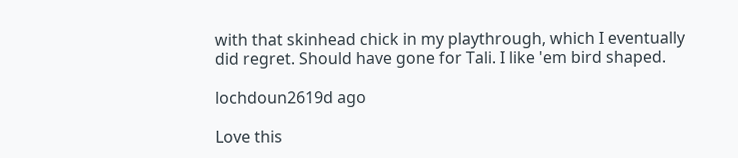with that skinhead chick in my playthrough, which I eventually did regret. Should have gone for Tali. I like 'em bird shaped.

lochdoun2619d ago

Love this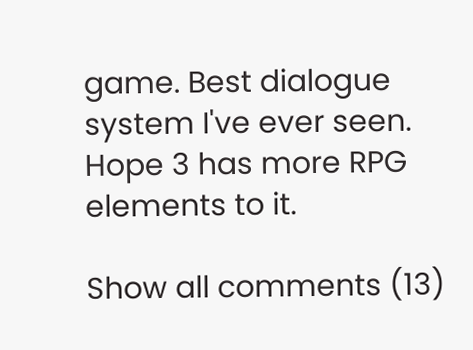game. Best dialogue system I've ever seen. Hope 3 has more RPG elements to it.

Show all comments (13)